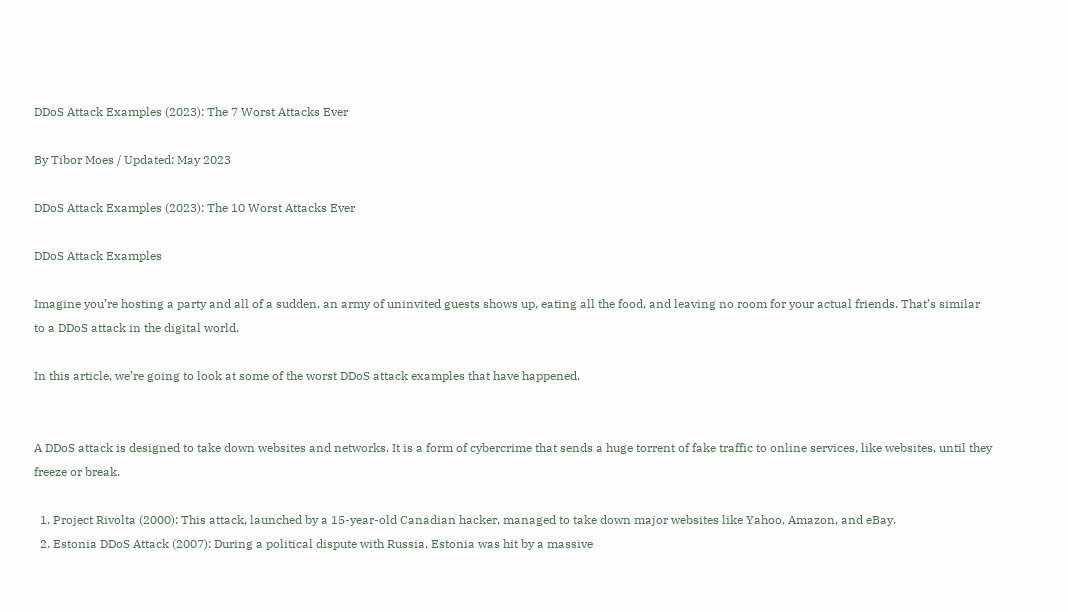DDoS Attack Examples (2023): The 7 Worst Attacks Ever

By Tibor Moes / Updated: May 2023

DDoS Attack Examples (2023): The 10 Worst Attacks Ever

DDoS Attack Examples

Imagine you’re hosting a party and all of a sudden, an army of uninvited guests shows up, eating all the food, and leaving no room for your actual friends. That’s similar to a DDoS attack in the digital world.

In this article, we’re going to look at some of the worst DDoS attack examples that have happened.


A DDoS attack is designed to take down websites and networks. It is a form of cybercrime that sends a huge torrent of fake traffic to online services, like websites, until they freeze or break.

  1. Project Rivolta (2000): This attack, launched by a 15-year-old Canadian hacker, managed to take down major websites like Yahoo, Amazon, and eBay.
  2. Estonia DDoS Attack (2007): During a political dispute with Russia, Estonia was hit by a massive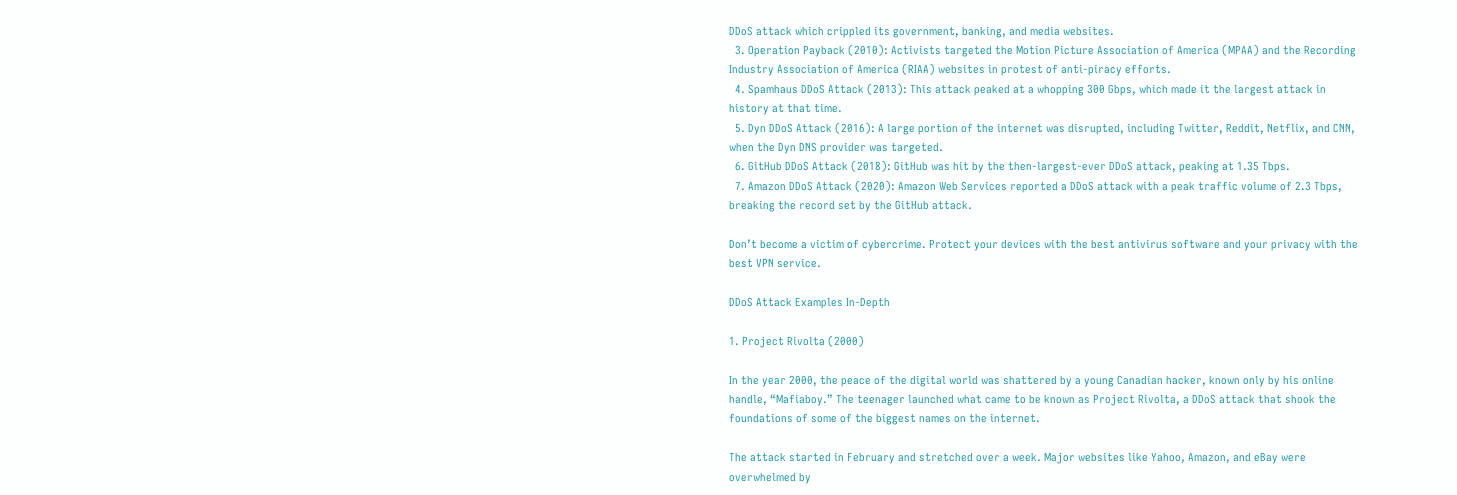DDoS attack which crippled its government, banking, and media websites.
  3. Operation Payback (2010): Activists targeted the Motion Picture Association of America (MPAA) and the Recording Industry Association of America (RIAA) websites in protest of anti-piracy efforts.
  4. Spamhaus DDoS Attack (2013): This attack peaked at a whopping 300 Gbps, which made it the largest attack in history at that time.
  5. Dyn DDoS Attack (2016): A large portion of the internet was disrupted, including Twitter, Reddit, Netflix, and CNN, when the Dyn DNS provider was targeted.
  6. GitHub DDoS Attack (2018): GitHub was hit by the then-largest-ever DDoS attack, peaking at 1.35 Tbps.
  7. Amazon DDoS Attack (2020): Amazon Web Services reported a DDoS attack with a peak traffic volume of 2.3 Tbps, breaking the record set by the GitHub attack.

Don’t become a victim of cybercrime. Protect your devices with the best antivirus software and your privacy with the best VPN service.

DDoS Attack Examples In-Depth

1. Project Rivolta (2000)

In the year 2000, the peace of the digital world was shattered by a young Canadian hacker, known only by his online handle, “Mafiaboy.” The teenager launched what came to be known as Project Rivolta, a DDoS attack that shook the foundations of some of the biggest names on the internet.

The attack started in February and stretched over a week. Major websites like Yahoo, Amazon, and eBay were overwhelmed by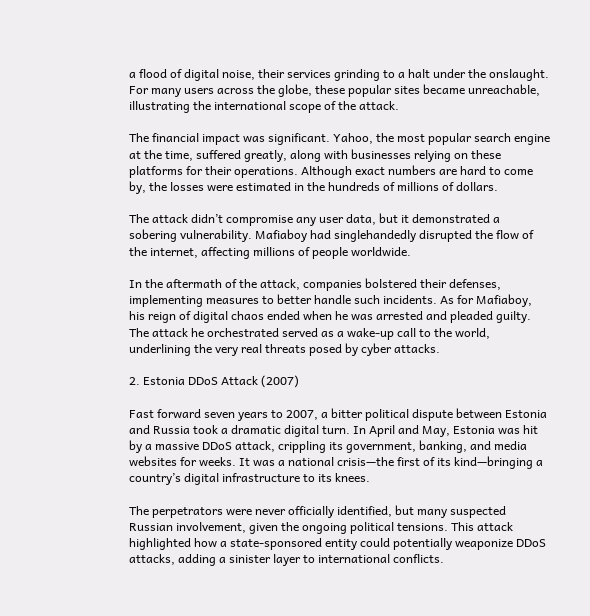a flood of digital noise, their services grinding to a halt under the onslaught. For many users across the globe, these popular sites became unreachable, illustrating the international scope of the attack.

The financial impact was significant. Yahoo, the most popular search engine at the time, suffered greatly, along with businesses relying on these platforms for their operations. Although exact numbers are hard to come by, the losses were estimated in the hundreds of millions of dollars.

The attack didn’t compromise any user data, but it demonstrated a sobering vulnerability. Mafiaboy had singlehandedly disrupted the flow of the internet, affecting millions of people worldwide.

In the aftermath of the attack, companies bolstered their defenses, implementing measures to better handle such incidents. As for Mafiaboy, his reign of digital chaos ended when he was arrested and pleaded guilty. The attack he orchestrated served as a wake-up call to the world, underlining the very real threats posed by cyber attacks.

2. Estonia DDoS Attack (2007)

Fast forward seven years to 2007, a bitter political dispute between Estonia and Russia took a dramatic digital turn. In April and May, Estonia was hit by a massive DDoS attack, crippling its government, banking, and media websites for weeks. It was a national crisis—the first of its kind—bringing a country’s digital infrastructure to its knees.

The perpetrators were never officially identified, but many suspected Russian involvement, given the ongoing political tensions. This attack highlighted how a state-sponsored entity could potentially weaponize DDoS attacks, adding a sinister layer to international conflicts.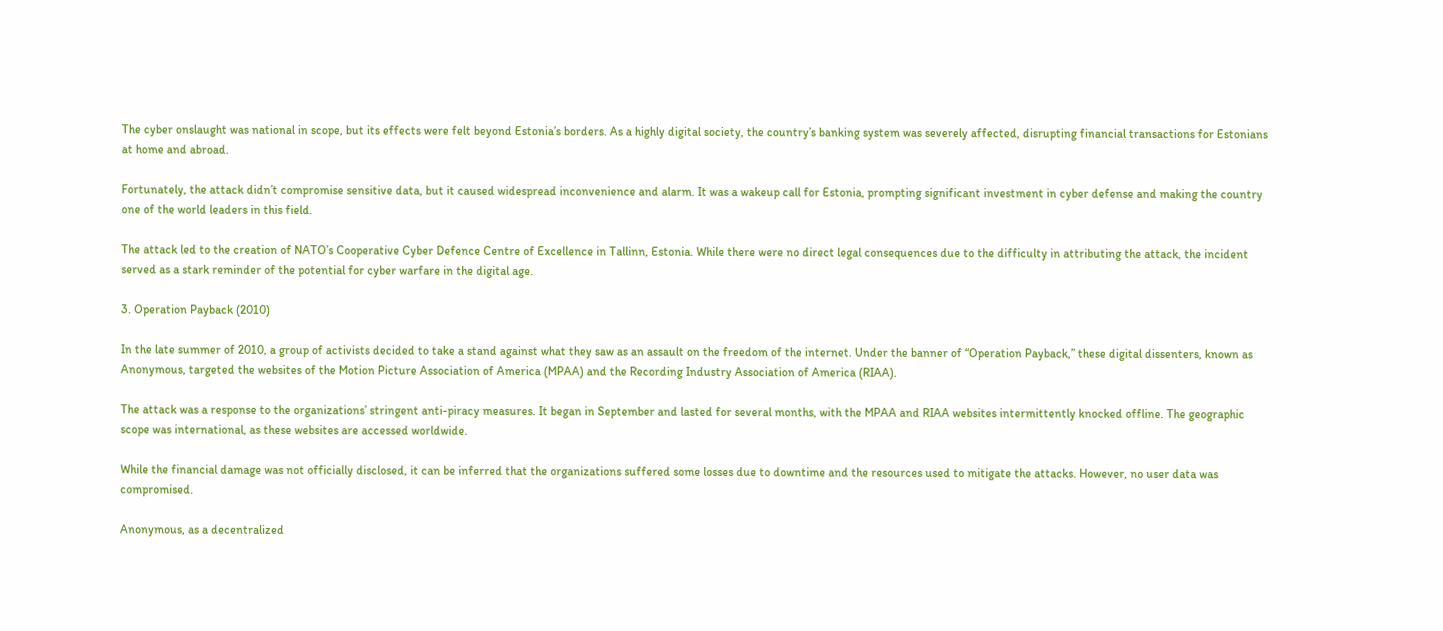The cyber onslaught was national in scope, but its effects were felt beyond Estonia’s borders. As a highly digital society, the country’s banking system was severely affected, disrupting financial transactions for Estonians at home and abroad.

Fortunately, the attack didn’t compromise sensitive data, but it caused widespread inconvenience and alarm. It was a wakeup call for Estonia, prompting significant investment in cyber defense and making the country one of the world leaders in this field.

The attack led to the creation of NATO’s Cooperative Cyber Defence Centre of Excellence in Tallinn, Estonia. While there were no direct legal consequences due to the difficulty in attributing the attack, the incident served as a stark reminder of the potential for cyber warfare in the digital age.

3. Operation Payback (2010)

In the late summer of 2010, a group of activists decided to take a stand against what they saw as an assault on the freedom of the internet. Under the banner of “Operation Payback,” these digital dissenters, known as Anonymous, targeted the websites of the Motion Picture Association of America (MPAA) and the Recording Industry Association of America (RIAA).

The attack was a response to the organizations’ stringent anti-piracy measures. It began in September and lasted for several months, with the MPAA and RIAA websites intermittently knocked offline. The geographic scope was international, as these websites are accessed worldwide.

While the financial damage was not officially disclosed, it can be inferred that the organizations suffered some losses due to downtime and the resources used to mitigate the attacks. However, no user data was compromised.

Anonymous, as a decentralized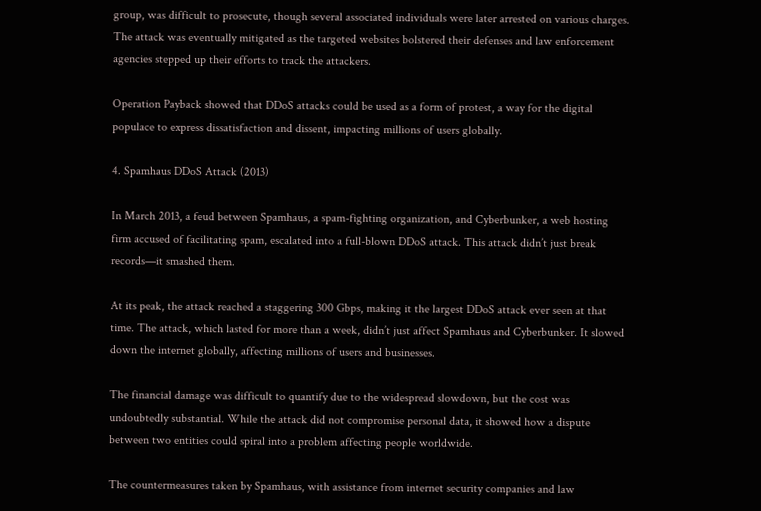group, was difficult to prosecute, though several associated individuals were later arrested on various charges. The attack was eventually mitigated as the targeted websites bolstered their defenses and law enforcement agencies stepped up their efforts to track the attackers.

Operation Payback showed that DDoS attacks could be used as a form of protest, a way for the digital populace to express dissatisfaction and dissent, impacting millions of users globally.

4. Spamhaus DDoS Attack (2013)

In March 2013, a feud between Spamhaus, a spam-fighting organization, and Cyberbunker, a web hosting firm accused of facilitating spam, escalated into a full-blown DDoS attack. This attack didn’t just break records—it smashed them.

At its peak, the attack reached a staggering 300 Gbps, making it the largest DDoS attack ever seen at that time. The attack, which lasted for more than a week, didn’t just affect Spamhaus and Cyberbunker. It slowed down the internet globally, affecting millions of users and businesses.

The financial damage was difficult to quantify due to the widespread slowdown, but the cost was undoubtedly substantial. While the attack did not compromise personal data, it showed how a dispute between two entities could spiral into a problem affecting people worldwide.

The countermeasures taken by Spamhaus, with assistance from internet security companies and law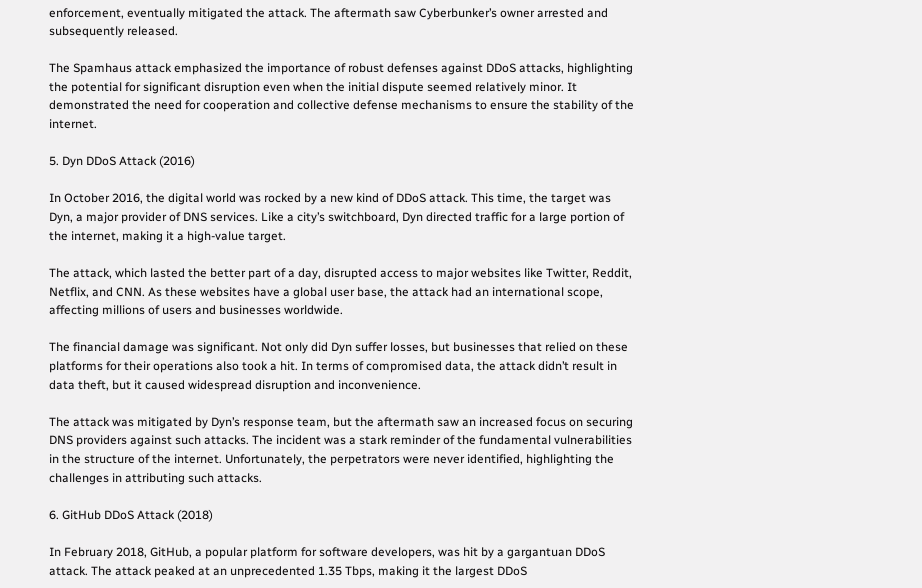enforcement, eventually mitigated the attack. The aftermath saw Cyberbunker’s owner arrested and subsequently released.

The Spamhaus attack emphasized the importance of robust defenses against DDoS attacks, highlighting the potential for significant disruption even when the initial dispute seemed relatively minor. It demonstrated the need for cooperation and collective defense mechanisms to ensure the stability of the internet.

5. Dyn DDoS Attack (2016)

In October 2016, the digital world was rocked by a new kind of DDoS attack. This time, the target was Dyn, a major provider of DNS services. Like a city’s switchboard, Dyn directed traffic for a large portion of the internet, making it a high-value target.

The attack, which lasted the better part of a day, disrupted access to major websites like Twitter, Reddit, Netflix, and CNN. As these websites have a global user base, the attack had an international scope, affecting millions of users and businesses worldwide.

The financial damage was significant. Not only did Dyn suffer losses, but businesses that relied on these platforms for their operations also took a hit. In terms of compromised data, the attack didn’t result in data theft, but it caused widespread disruption and inconvenience.

The attack was mitigated by Dyn’s response team, but the aftermath saw an increased focus on securing DNS providers against such attacks. The incident was a stark reminder of the fundamental vulnerabilities in the structure of the internet. Unfortunately, the perpetrators were never identified, highlighting the challenges in attributing such attacks.

6. GitHub DDoS Attack (2018)

In February 2018, GitHub, a popular platform for software developers, was hit by a gargantuan DDoS attack. The attack peaked at an unprecedented 1.35 Tbps, making it the largest DDoS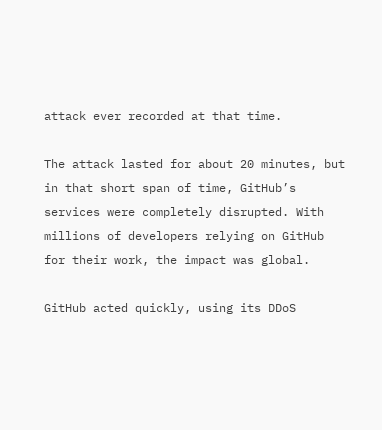attack ever recorded at that time.

The attack lasted for about 20 minutes, but in that short span of time, GitHub’s services were completely disrupted. With millions of developers relying on GitHub for their work, the impact was global.

GitHub acted quickly, using its DDoS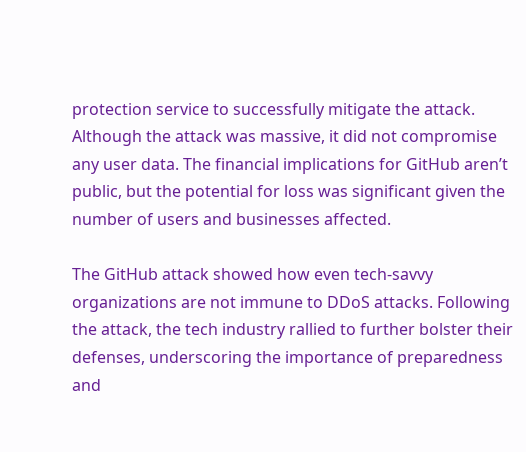protection service to successfully mitigate the attack. Although the attack was massive, it did not compromise any user data. The financial implications for GitHub aren’t public, but the potential for loss was significant given the number of users and businesses affected.

The GitHub attack showed how even tech-savvy organizations are not immune to DDoS attacks. Following the attack, the tech industry rallied to further bolster their defenses, underscoring the importance of preparedness and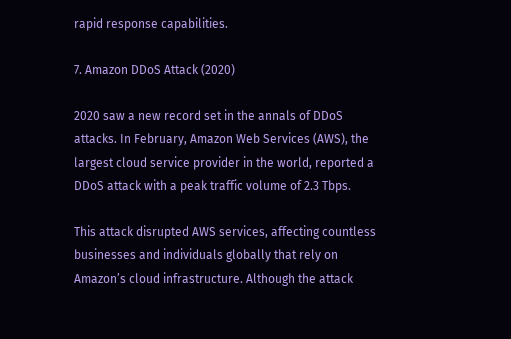rapid response capabilities.

7. Amazon DDoS Attack (2020)

2020 saw a new record set in the annals of DDoS attacks. In February, Amazon Web Services (AWS), the largest cloud service provider in the world, reported a DDoS attack with a peak traffic volume of 2.3 Tbps.

This attack disrupted AWS services, affecting countless businesses and individuals globally that rely on Amazon’s cloud infrastructure. Although the attack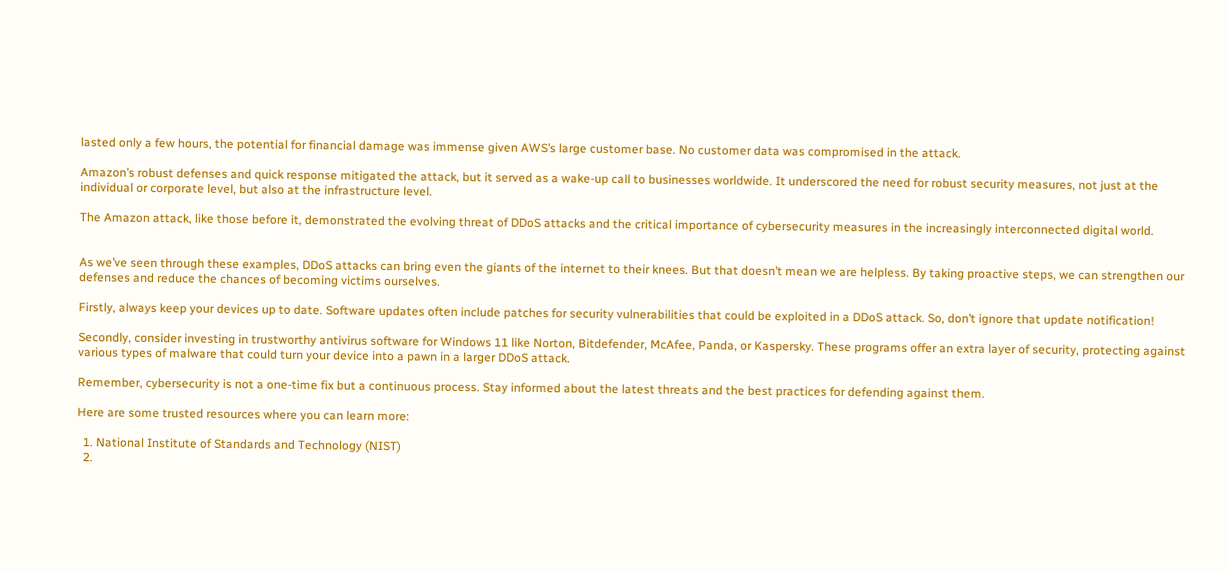lasted only a few hours, the potential for financial damage was immense given AWS’s large customer base. No customer data was compromised in the attack.

Amazon’s robust defenses and quick response mitigated the attack, but it served as a wake-up call to businesses worldwide. It underscored the need for robust security measures, not just at the individual or corporate level, but also at the infrastructure level.

The Amazon attack, like those before it, demonstrated the evolving threat of DDoS attacks and the critical importance of cybersecurity measures in the increasingly interconnected digital world.


As we’ve seen through these examples, DDoS attacks can bring even the giants of the internet to their knees. But that doesn’t mean we are helpless. By taking proactive steps, we can strengthen our defenses and reduce the chances of becoming victims ourselves.

Firstly, always keep your devices up to date. Software updates often include patches for security vulnerabilities that could be exploited in a DDoS attack. So, don’t ignore that update notification!

Secondly, consider investing in trustworthy antivirus software for Windows 11 like Norton, Bitdefender, McAfee, Panda, or Kaspersky. These programs offer an extra layer of security, protecting against various types of malware that could turn your device into a pawn in a larger DDoS attack.

Remember, cybersecurity is not a one-time fix but a continuous process. Stay informed about the latest threats and the best practices for defending against them.

Here are some trusted resources where you can learn more:

  1. National Institute of Standards and Technology (NIST)
  2.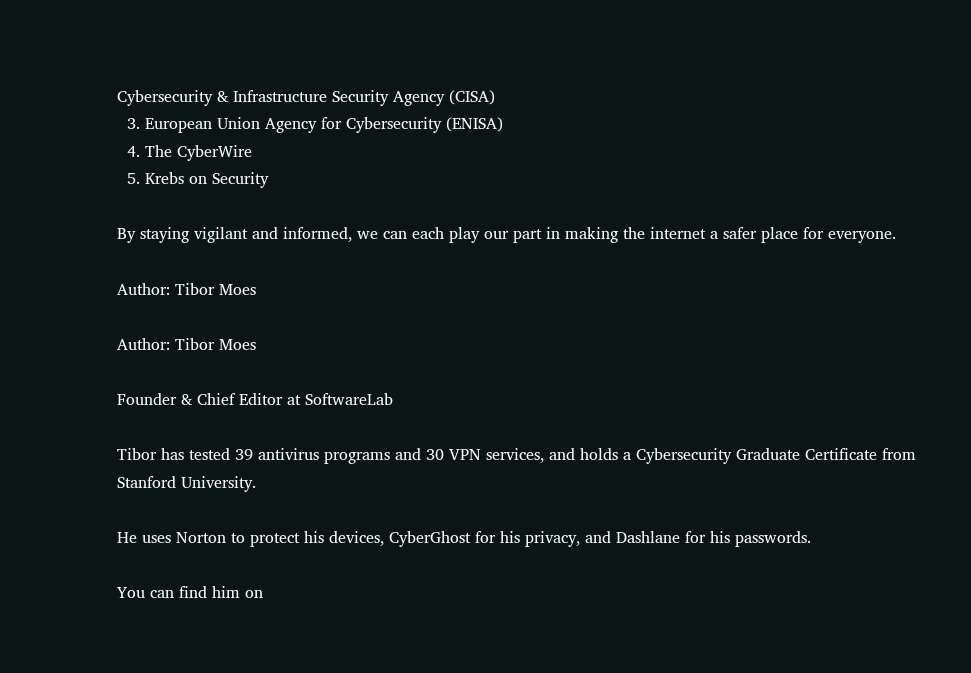Cybersecurity & Infrastructure Security Agency (CISA)
  3. European Union Agency for Cybersecurity (ENISA)
  4. The CyberWire
  5. Krebs on Security

By staying vigilant and informed, we can each play our part in making the internet a safer place for everyone.

Author: Tibor Moes

Author: Tibor Moes

Founder & Chief Editor at SoftwareLab

Tibor has tested 39 antivirus programs and 30 VPN services, and holds a Cybersecurity Graduate Certificate from Stanford University.

He uses Norton to protect his devices, CyberGhost for his privacy, and Dashlane for his passwords.

You can find him on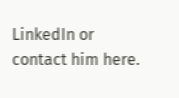LinkedIn or contact him here.